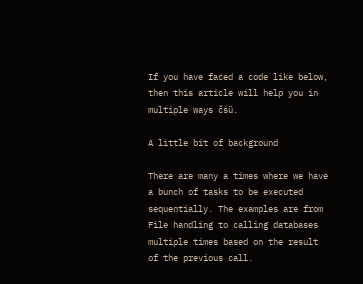If you have faced a code like below, then this article will help you in multiple ways čśü.

A little bit of background

There are many a times where we have a bunch of tasks to be executed sequentially. The examples are from File handling to calling databases multiple times based on the result of the previous call.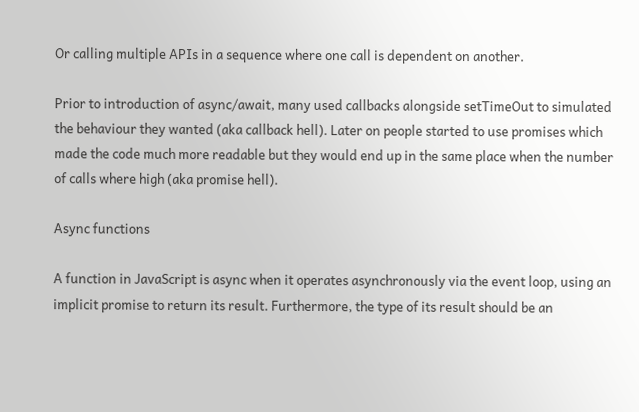Or calling multiple APIs in a sequence where one call is dependent on another.

Prior to introduction of async/await, many used callbacks alongside setTimeOut to simulated the behaviour they wanted (aka callback hell). Later on people started to use promises which made the code much more readable but they would end up in the same place when the number of calls where high (aka promise hell).

Async functions

A function in JavaScript is async when it operates asynchronously via the event loop, using an implicit promise to return its result. Furthermore, the type of its result should be an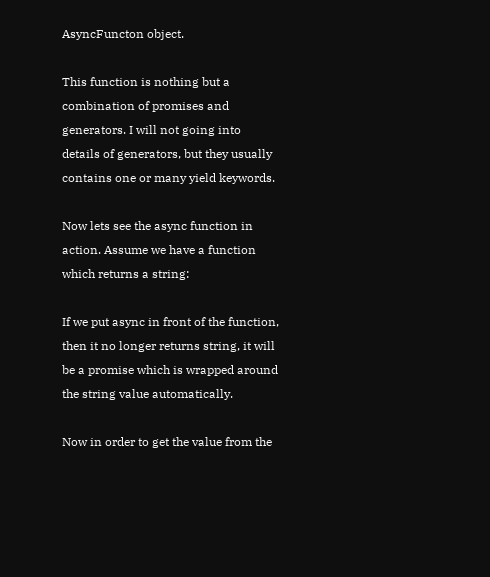AsyncFuncton object.

This function is nothing but a combination of promises and generators. I will not going into details of generators, but they usually contains one or many yield keywords.

Now lets see the async function in action. Assume we have a function which returns a string:

If we put async in front of the function, then it no longer returns string, it will be a promise which is wrapped around the string value automatically.

Now in order to get the value from the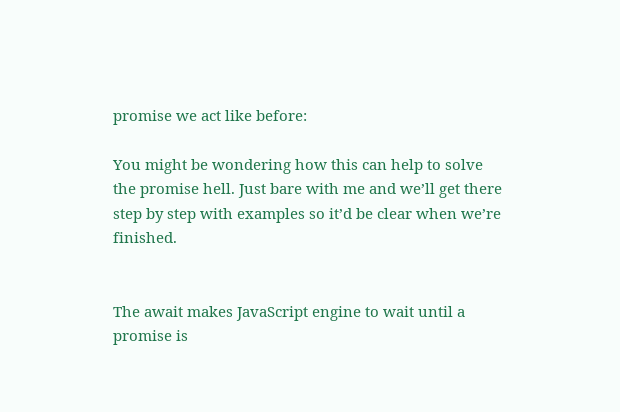promise we act like before:

You might be wondering how this can help to solve the promise hell. Just bare with me and we’ll get there step by step with examples so it’d be clear when we’re finished.


The await makes JavaScript engine to wait until a promise is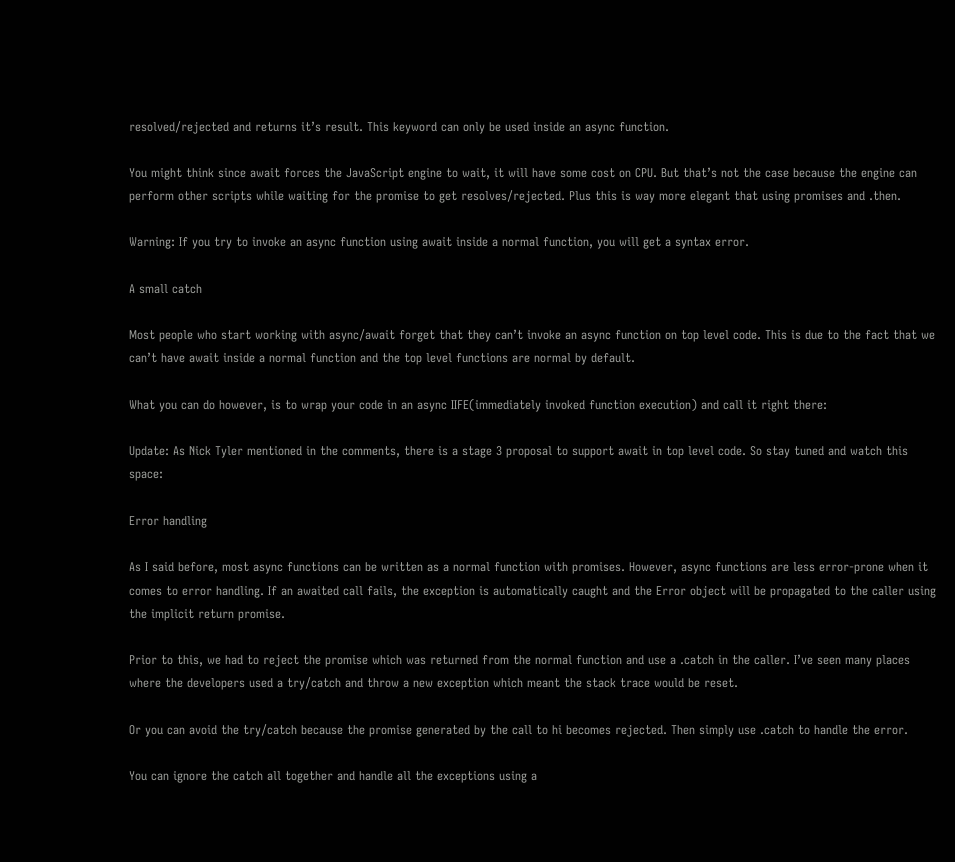resolved/rejected and returns it’s result. This keyword can only be used inside an async function.

You might think since await forces the JavaScript engine to wait, it will have some cost on CPU. But that’s not the case because the engine can perform other scripts while waiting for the promise to get resolves/rejected. Plus this is way more elegant that using promises and .then.

Warning: If you try to invoke an async function using await inside a normal function, you will get a syntax error.

A small catch

Most people who start working with async/await forget that they can’t invoke an async function on top level code. This is due to the fact that we can’t have await inside a normal function and the top level functions are normal by default.

What you can do however, is to wrap your code in an async IIFE(immediately invoked function execution) and call it right there:

Update: As Nick Tyler mentioned in the comments, there is a stage 3 proposal to support await in top level code. So stay tuned and watch this space:

Error handling

As I said before, most async functions can be written as a normal function with promises. However, async functions are less error-prone when it comes to error handling. If an awaited call fails, the exception is automatically caught and the Error object will be propagated to the caller using the implicit return promise.

Prior to this, we had to reject the promise which was returned from the normal function and use a .catch in the caller. I’ve seen many places where the developers used a try/catch and throw a new exception which meant the stack trace would be reset.

Or you can avoid the try/catch because the promise generated by the call to hi becomes rejected. Then simply use .catch to handle the error.

You can ignore the catch all together and handle all the exceptions using a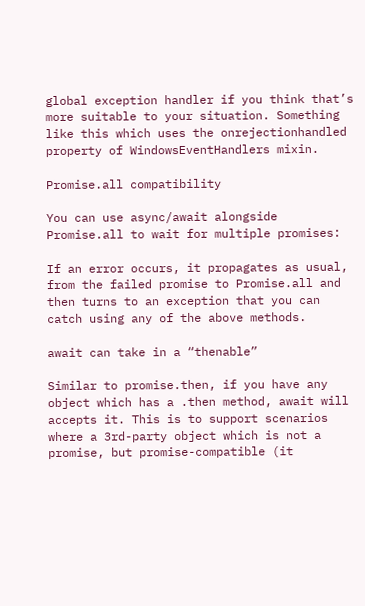global exception handler if you think that’s more suitable to your situation. Something like this which uses the onrejectionhandled property of WindowsEventHandlers mixin.

Promise.all compatibility

You can use async/await alongside Promise.all to wait for multiple promises:

If an error occurs, it propagates as usual, from the failed promise to Promise.all and then turns to an exception that you can catch using any of the above methods.

await can take in a “thenable”

Similar to promise.then, if you have any object which has a .then method, await will accepts it. This is to support scenarios where a 3rd-party object which is not a promise, but promise-compatible (it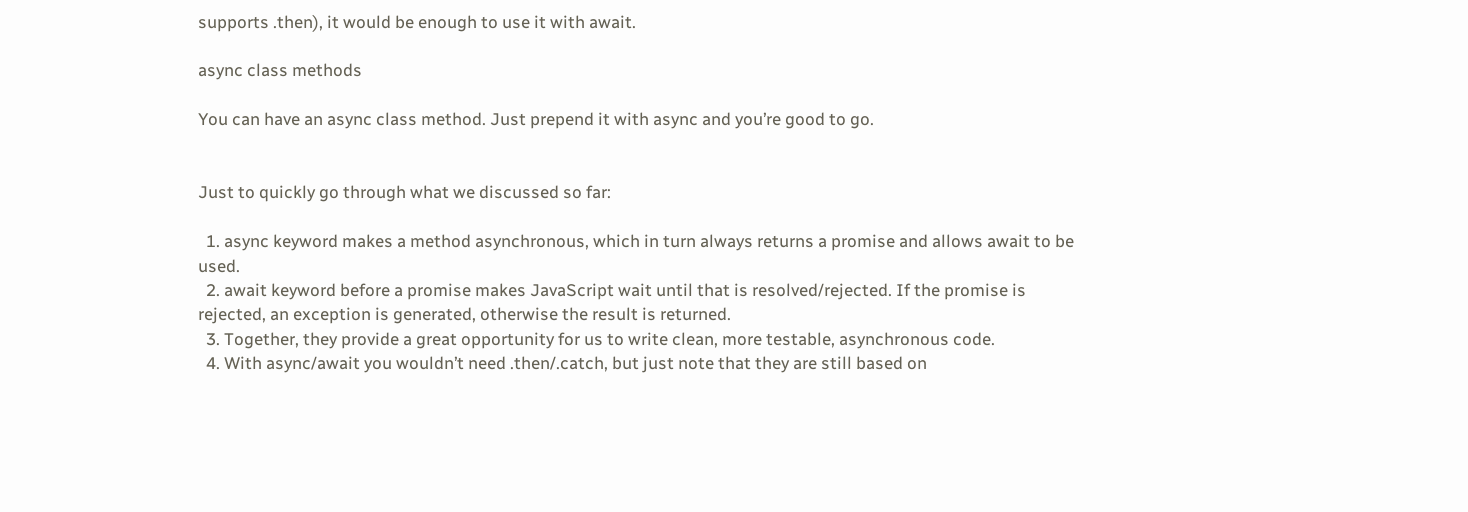supports .then), it would be enough to use it with await.

async class methods

You can have an async class method. Just prepend it with async and you’re good to go.


Just to quickly go through what we discussed so far:

  1. async keyword makes a method asynchronous, which in turn always returns a promise and allows await to be used.
  2. await keyword before a promise makes JavaScript wait until that is resolved/rejected. If the promise is rejected, an exception is generated, otherwise the result is returned.
  3. Together, they provide a great opportunity for us to write clean, more testable, asynchronous code.
  4. With async/await you wouldn’t need .then/.catch, but just note that they are still based on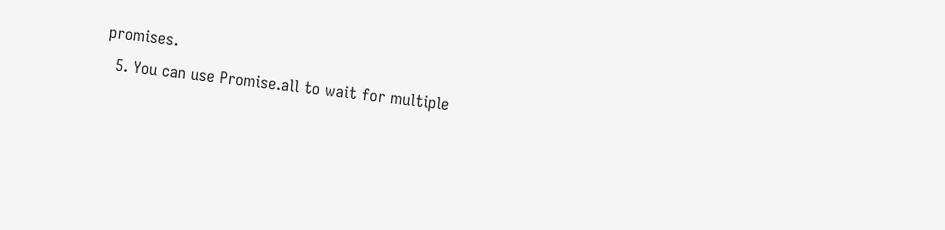promises.
  5. You can use Promise.all to wait for multiple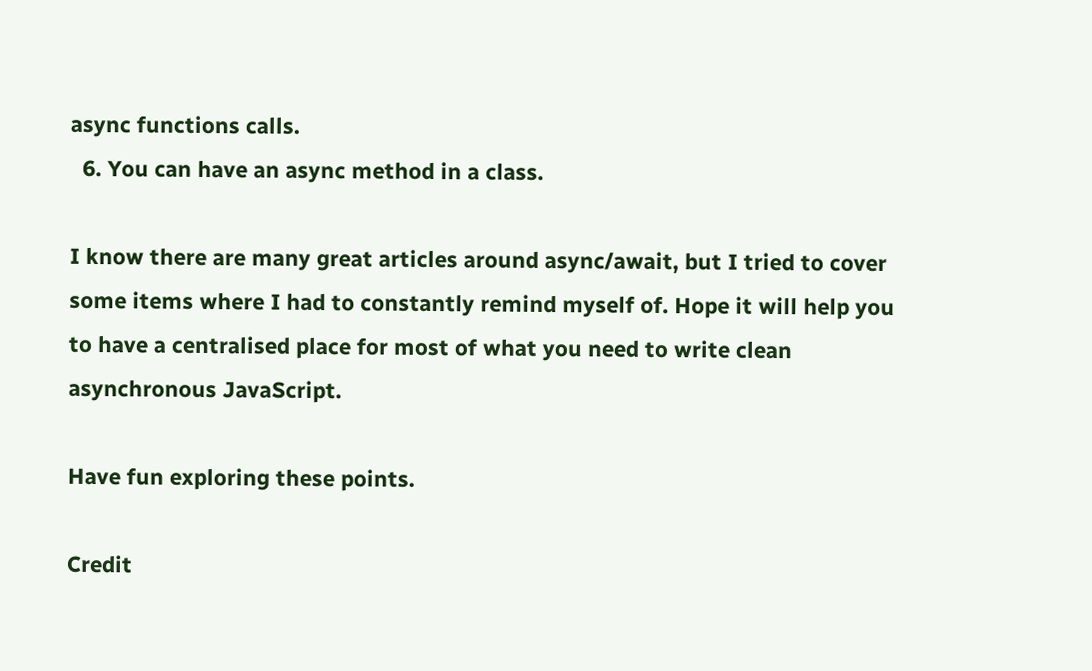async functions calls.
  6. You can have an async method in a class.

I know there are many great articles around async/await, but I tried to cover some items where I had to constantly remind myself of. Hope it will help you to have a centralised place for most of what you need to write clean asynchronous JavaScript.

Have fun exploring these points.

Credit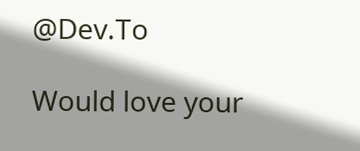@Dev.To

Would love your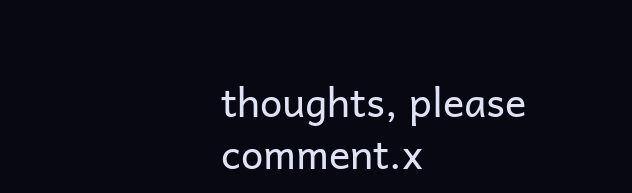thoughts, please comment.x